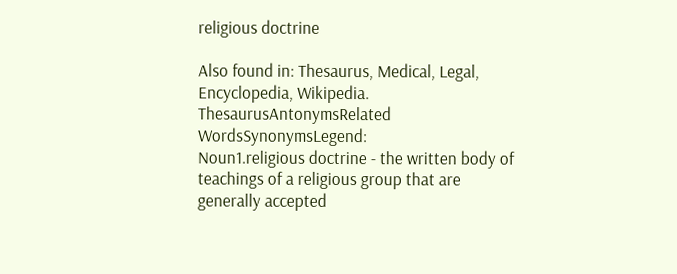religious doctrine

Also found in: Thesaurus, Medical, Legal, Encyclopedia, Wikipedia.
ThesaurusAntonymsRelated WordsSynonymsLegend:
Noun1.religious doctrine - the written body of teachings of a religious group that are generally accepted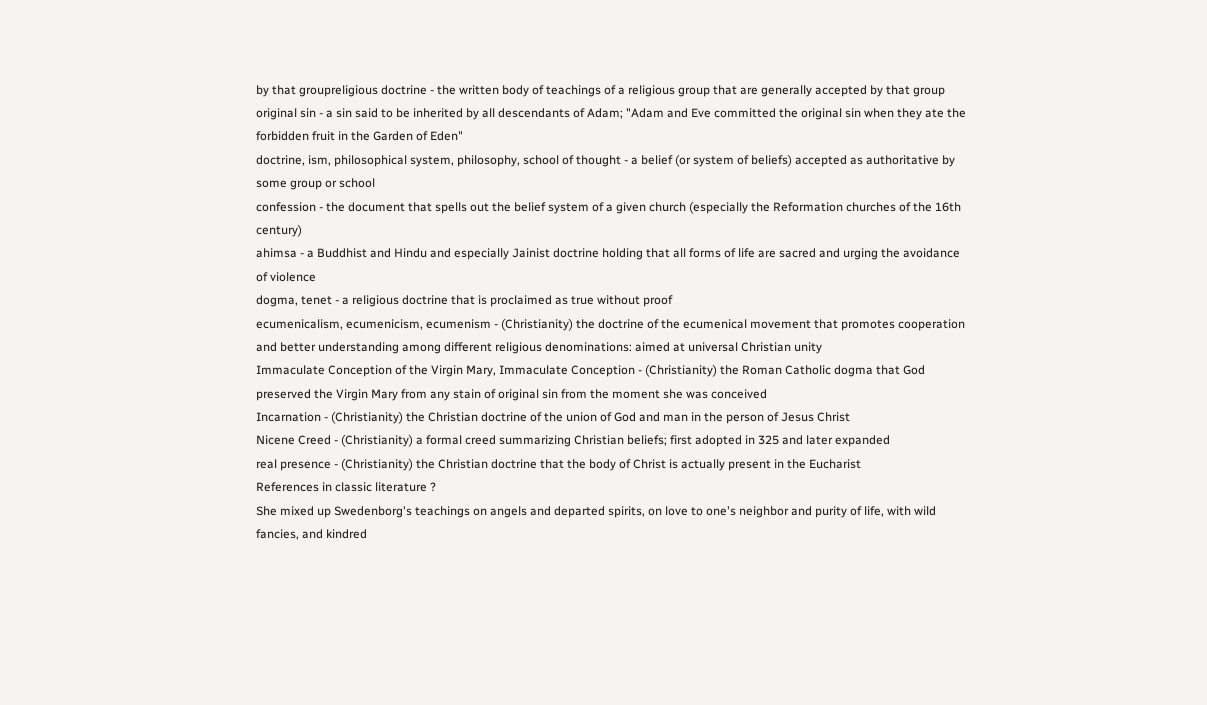by that groupreligious doctrine - the written body of teachings of a religious group that are generally accepted by that group
original sin - a sin said to be inherited by all descendants of Adam; "Adam and Eve committed the original sin when they ate the forbidden fruit in the Garden of Eden"
doctrine, ism, philosophical system, philosophy, school of thought - a belief (or system of beliefs) accepted as authoritative by some group or school
confession - the document that spells out the belief system of a given church (especially the Reformation churches of the 16th century)
ahimsa - a Buddhist and Hindu and especially Jainist doctrine holding that all forms of life are sacred and urging the avoidance of violence
dogma, tenet - a religious doctrine that is proclaimed as true without proof
ecumenicalism, ecumenicism, ecumenism - (Christianity) the doctrine of the ecumenical movement that promotes cooperation and better understanding among different religious denominations: aimed at universal Christian unity
Immaculate Conception of the Virgin Mary, Immaculate Conception - (Christianity) the Roman Catholic dogma that God preserved the Virgin Mary from any stain of original sin from the moment she was conceived
Incarnation - (Christianity) the Christian doctrine of the union of God and man in the person of Jesus Christ
Nicene Creed - (Christianity) a formal creed summarizing Christian beliefs; first adopted in 325 and later expanded
real presence - (Christianity) the Christian doctrine that the body of Christ is actually present in the Eucharist
References in classic literature ?
She mixed up Swedenborg's teachings on angels and departed spirits, on love to one's neighbor and purity of life, with wild fancies, and kindred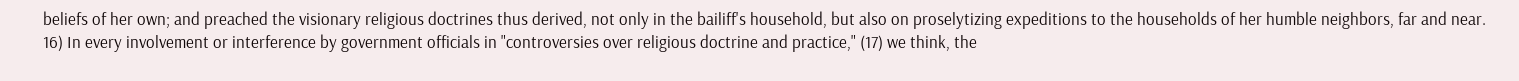beliefs of her own; and preached the visionary religious doctrines thus derived, not only in the bailiff's household, but also on proselytizing expeditions to the households of her humble neighbors, far and near.
16) In every involvement or interference by government officials in "controversies over religious doctrine and practice," (17) we think, the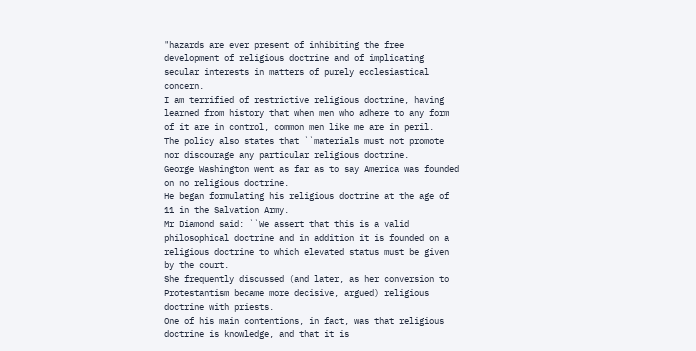"hazards are ever present of inhibiting the free development of religious doctrine and of implicating secular interests in matters of purely ecclesiastical concern.
I am terrified of restrictive religious doctrine, having learned from history that when men who adhere to any form of it are in control, common men like me are in peril.
The policy also states that ``materials must not promote nor discourage any particular religious doctrine.
George Washington went as far as to say America was founded on no religious doctrine.
He began formulating his religious doctrine at the age of 11 in the Salvation Army.
Mr Diamond said: ``We assert that this is a valid philosophical doctrine and in addition it is founded on a religious doctrine to which elevated status must be given by the court.
She frequently discussed (and later, as her conversion to Protestantism became more decisive, argued) religious doctrine with priests.
One of his main contentions, in fact, was that religious doctrine is knowledge, and that it is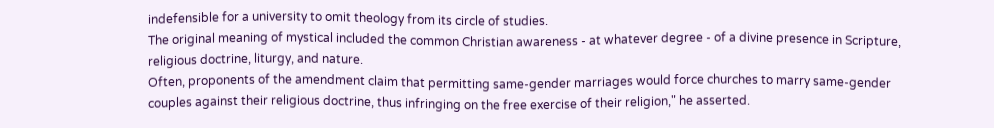indefensible for a university to omit theology from its circle of studies.
The original meaning of mystical included the common Christian awareness - at whatever degree - of a divine presence in Scripture, religious doctrine, liturgy, and nature.
Often, proponents of the amendment claim that permitting same-gender marriages would force churches to marry same-gender couples against their religious doctrine, thus infringing on the free exercise of their religion," he asserted.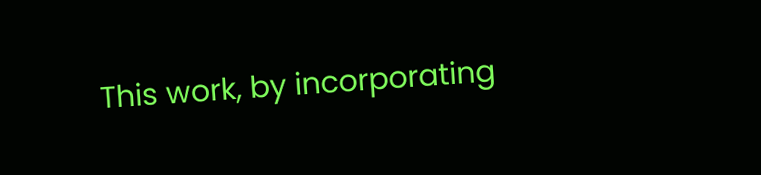This work, by incorporating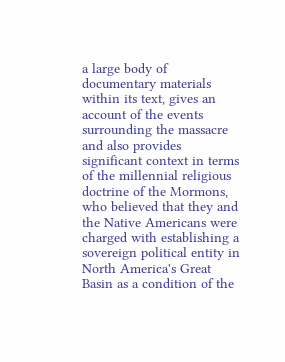a large body of documentary materials within its text, gives an account of the events surrounding the massacre and also provides significant context in terms of the millennial religious doctrine of the Mormons, who believed that they and the Native Americans were charged with establishing a sovereign political entity in North America's Great Basin as a condition of the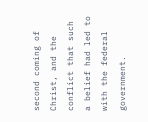second coming of Christ, and the conflict that such a belief had led to with the federal government.